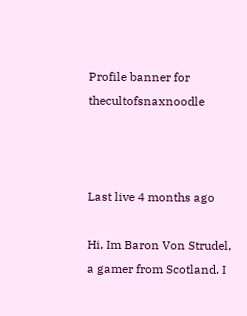Profile banner for thecultofsnaxnoodle



Last live 4 months ago

Hi, Im Baron Von Strudel, a gamer from Scotland. I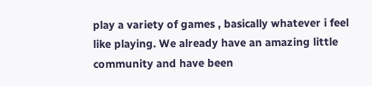play a variety of games , basically whatever i feel like playing. We already have an amazing little community and have been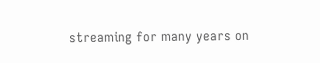streaming for many years on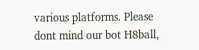various platforms. Please dont mind our bot H8ball,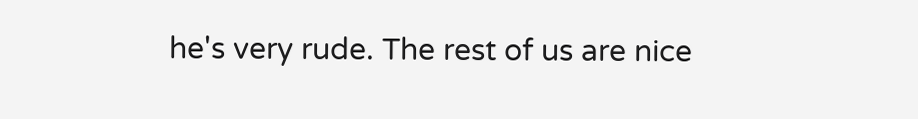he's very rude. The rest of us are nice